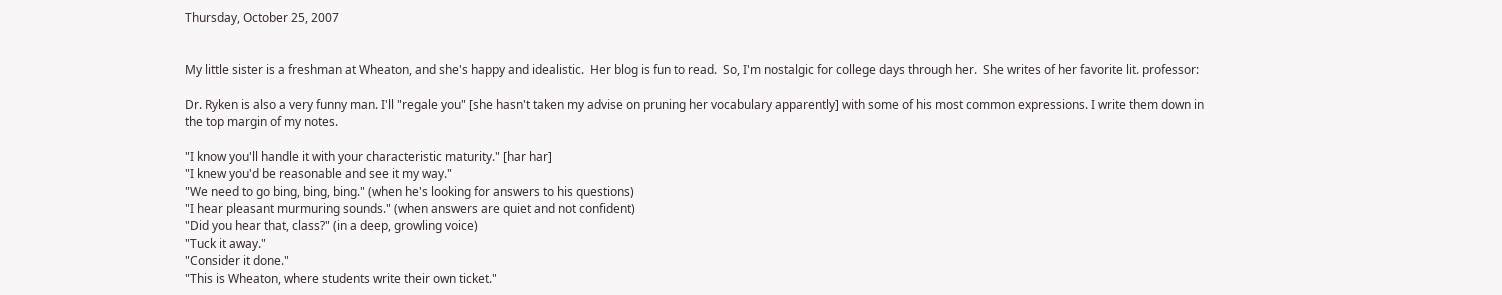Thursday, October 25, 2007


My little sister is a freshman at Wheaton, and she's happy and idealistic.  Her blog is fun to read.  So, I'm nostalgic for college days through her.  She writes of her favorite lit. professor:

Dr. Ryken is also a very funny man. I'll "regale you" [she hasn't taken my advise on pruning her vocabulary apparently] with some of his most common expressions. I write them down in the top margin of my notes.

"I know you'll handle it with your characteristic maturity." [har har]
"I knew you'd be reasonable and see it my way."
"We need to go bing, bing, bing." (when he's looking for answers to his questions)
"I hear pleasant murmuring sounds." (when answers are quiet and not confident)
"Did you hear that, class?" (in a deep, growling voice)
"Tuck it away."
"Consider it done."
"This is Wheaton, where students write their own ticket."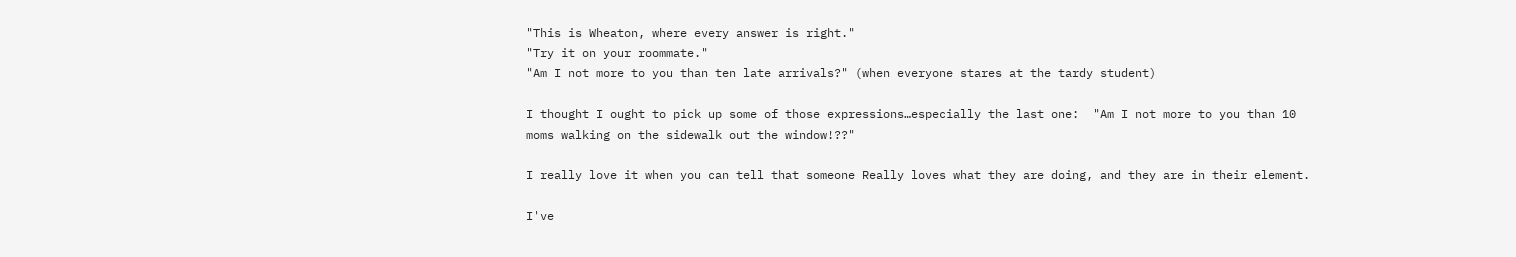"This is Wheaton, where every answer is right."
"Try it on your roommate."
"Am I not more to you than ten late arrivals?" (when everyone stares at the tardy student)

I thought I ought to pick up some of those expressions…especially the last one:  "Am I not more to you than 10 moms walking on the sidewalk out the window!??"

I really love it when you can tell that someone Really loves what they are doing, and they are in their element.

I've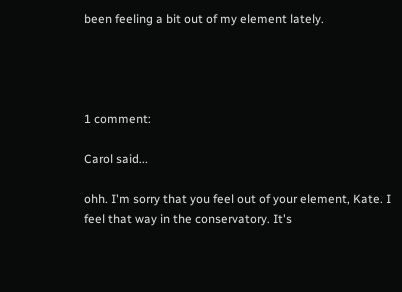been feeling a bit out of my element lately.




1 comment:

Carol said...

ohh. I'm sorry that you feel out of your element, Kate. I feel that way in the conservatory. It's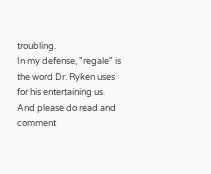troubling.
In my defense, "regale" is the word Dr. Ryken uses for his entertaining us.
And please do read and comment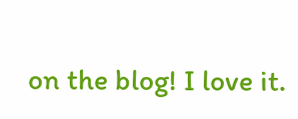on the blog! I love it.